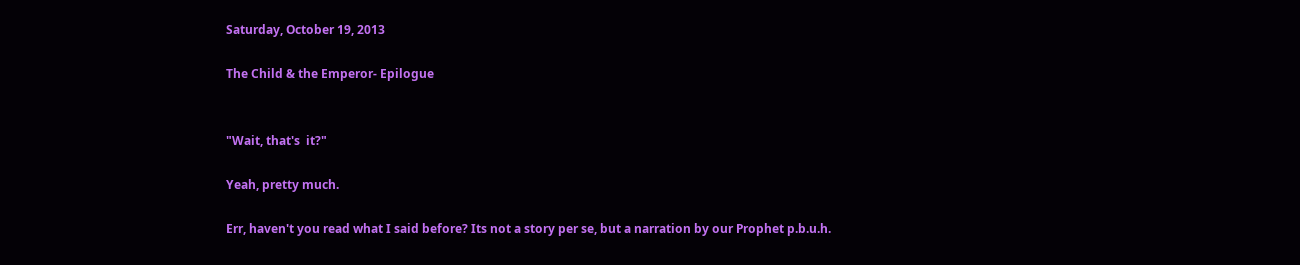Saturday, October 19, 2013

The Child & the Emperor- Epilogue


"Wait, that's  it?"

Yeah, pretty much.

Err, haven't you read what I said before? Its not a story per se, but a narration by our Prophet p.b.u.h.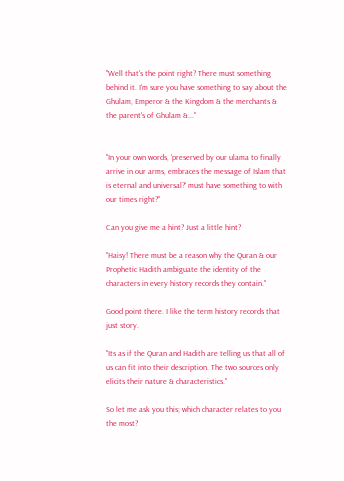"Well that's the point right? There must something behind it. I'm sure you have something to say about the Ghulam, Emperor & the Kingdom & the merchants & the parent's of Ghulam &..."


"In your own words, 'preserved by our ulama to finally arrive in our arms, embraces the message of Islam that is eternal and universal?' must have something to with our times right?"

Can you give me a hint? Just a little hint?

"Haisy! There must be a reason why the Quran & our Prophetic Hadith ambiguate the identity of the characters in every history records they contain."

Good point there. I like the term history records that just story.

"Its as if the Quran and Hadith are telling us that all of us can fit into their description. The two sources only elicits their nature & characteristics."

So let me ask you this; which character relates to you the most?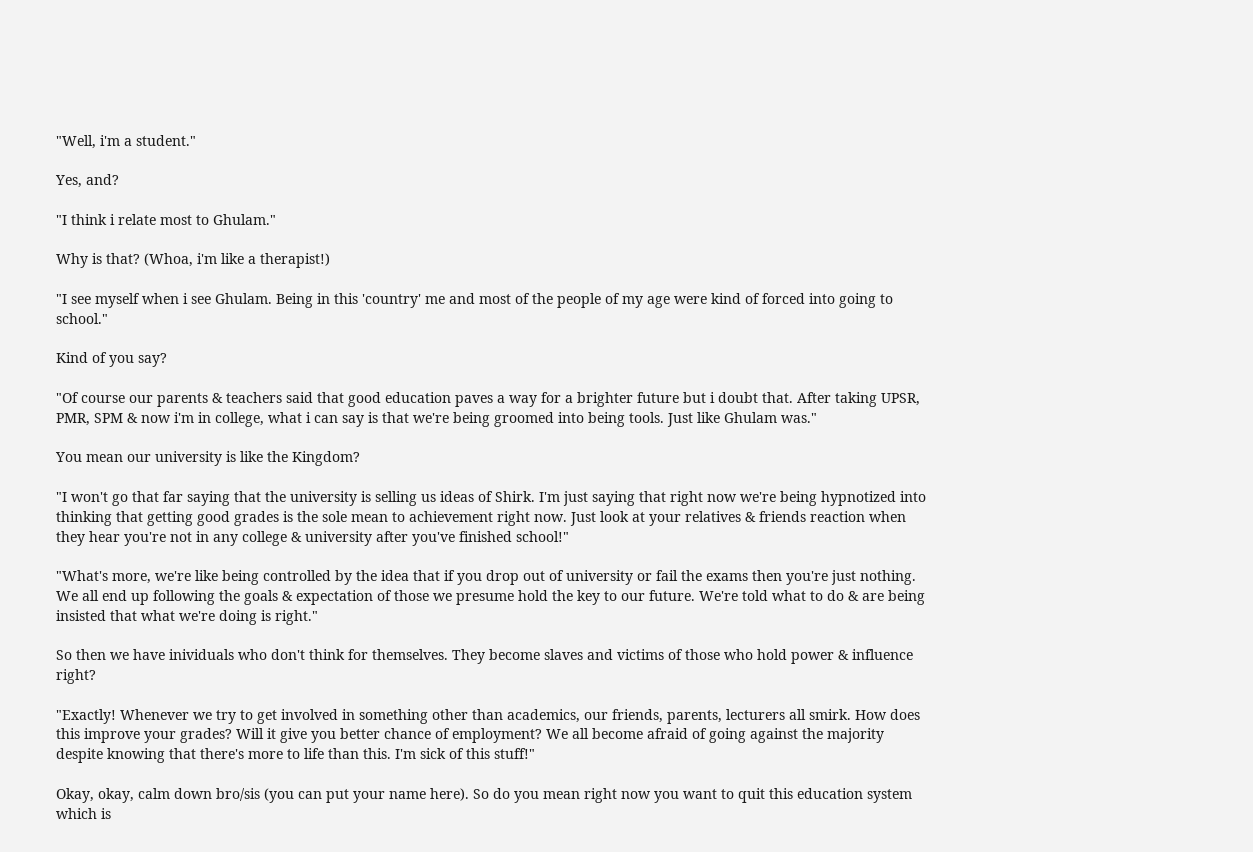"Well, i'm a student."

Yes, and?

"I think i relate most to Ghulam."

Why is that? (Whoa, i'm like a therapist!)

"I see myself when i see Ghulam. Being in this 'country' me and most of the people of my age were kind of forced into going to school."

Kind of you say?

"Of course our parents & teachers said that good education paves a way for a brighter future but i doubt that. After taking UPSR, PMR, SPM & now i'm in college, what i can say is that we're being groomed into being tools. Just like Ghulam was."

You mean our university is like the Kingdom?

"I won't go that far saying that the university is selling us ideas of Shirk. I'm just saying that right now we're being hypnotized into thinking that getting good grades is the sole mean to achievement right now. Just look at your relatives & friends reaction when they hear you're not in any college & university after you've finished school!"

"What's more, we're like being controlled by the idea that if you drop out of university or fail the exams then you're just nothing. We all end up following the goals & expectation of those we presume hold the key to our future. We're told what to do & are being insisted that what we're doing is right."

So then we have inividuals who don't think for themselves. They become slaves and victims of those who hold power & influence right?

"Exactly! Whenever we try to get involved in something other than academics, our friends, parents, lecturers all smirk. How does this improve your grades? Will it give you better chance of employment? We all become afraid of going against the majority despite knowing that there's more to life than this. I'm sick of this stuff!"

Okay, okay, calm down bro/sis (you can put your name here). So do you mean right now you want to quit this education system which is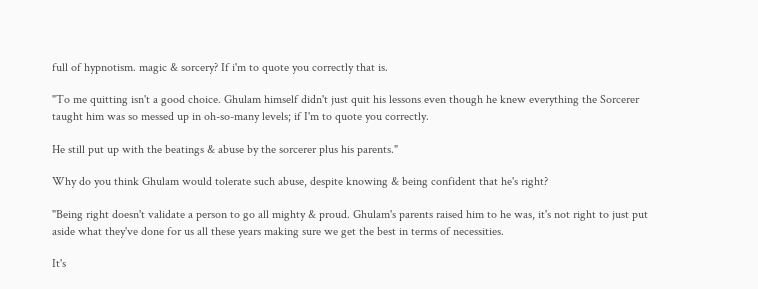full of hypnotism. magic & sorcery? If i'm to quote you correctly that is.

"To me quitting isn't a good choice. Ghulam himself didn't just quit his lessons even though he knew everything the Sorcerer taught him was so messed up in oh-so-many levels; if I'm to quote you correctly.

He still put up with the beatings & abuse by the sorcerer plus his parents."

Why do you think Ghulam would tolerate such abuse, despite knowing & being confident that he's right?

"Being right doesn't validate a person to go all mighty & proud. Ghulam's parents raised him to he was, it's not right to just put aside what they've done for us all these years making sure we get the best in terms of necessities.

It's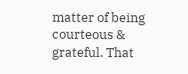matter of being courteous & grateful. That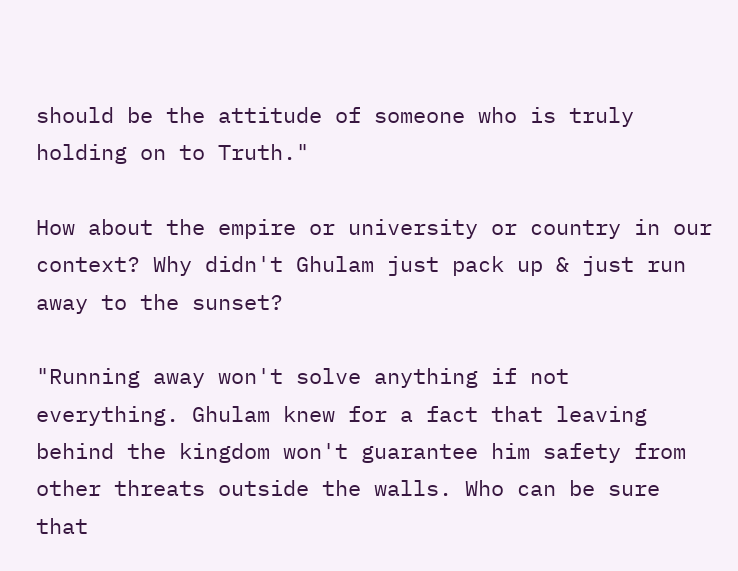should be the attitude of someone who is truly holding on to Truth."

How about the empire or university or country in our context? Why didn't Ghulam just pack up & just run away to the sunset?

"Running away won't solve anything if not everything. Ghulam knew for a fact that leaving behind the kingdom won't guarantee him safety from other threats outside the walls. Who can be sure that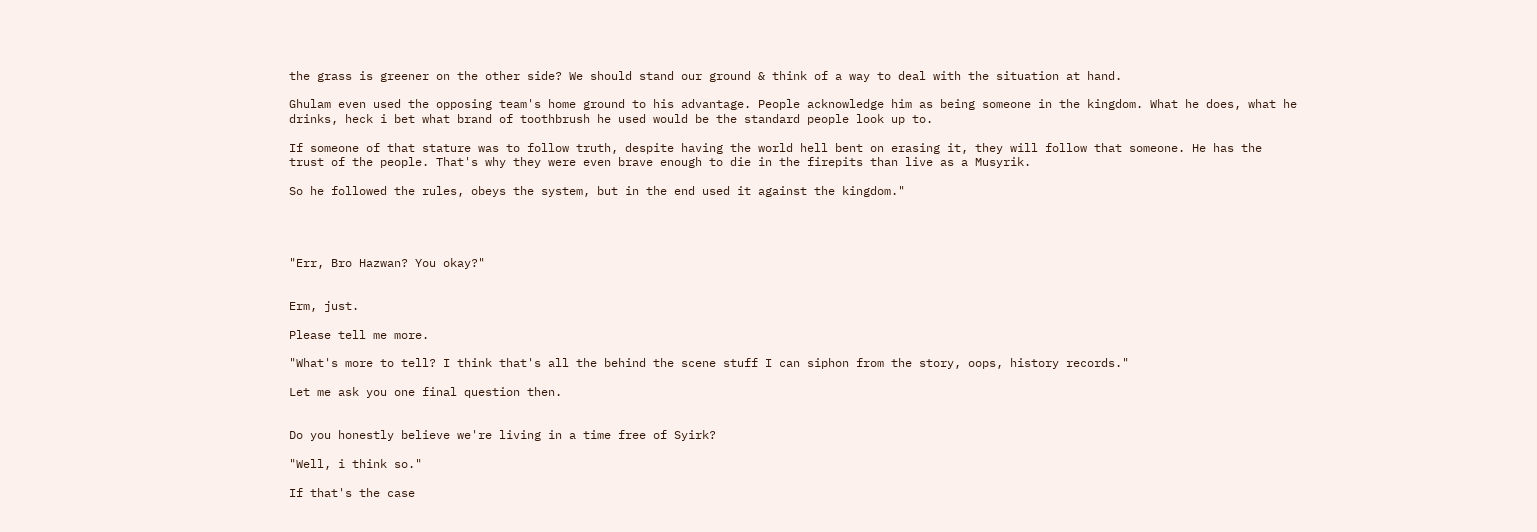the grass is greener on the other side? We should stand our ground & think of a way to deal with the situation at hand.

Ghulam even used the opposing team's home ground to his advantage. People acknowledge him as being someone in the kingdom. What he does, what he drinks, heck i bet what brand of toothbrush he used would be the standard people look up to.

If someone of that stature was to follow truth, despite having the world hell bent on erasing it, they will follow that someone. He has the trust of the people. That's why they were even brave enough to die in the firepits than live as a Musyrik.

So he followed the rules, obeys the system, but in the end used it against the kingdom."




"Err, Bro Hazwan? You okay?"


Erm, just.

Please tell me more.

"What's more to tell? I think that's all the behind the scene stuff I can siphon from the story, oops, history records."

Let me ask you one final question then.


Do you honestly believe we're living in a time free of Syirk?

"Well, i think so."

If that's the case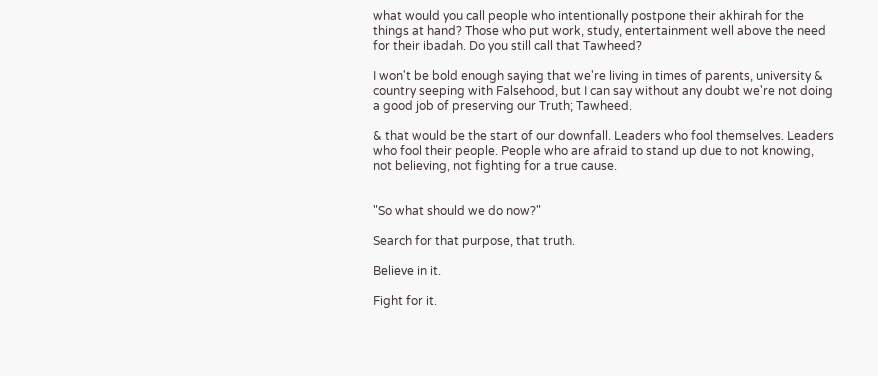what would you call people who intentionally postpone their akhirah for the things at hand? Those who put work, study, entertainment well above the need for their ibadah. Do you still call that Tawheed?

I won't be bold enough saying that we're living in times of parents, university & country seeping with Falsehood, but I can say without any doubt we're not doing a good job of preserving our Truth; Tawheed.

& that would be the start of our downfall. Leaders who fool themselves. Leaders who fool their people. People who are afraid to stand up due to not knowing, not believing, not fighting for a true cause.


"So what should we do now?"

Search for that purpose, that truth.

Believe in it.

Fight for it.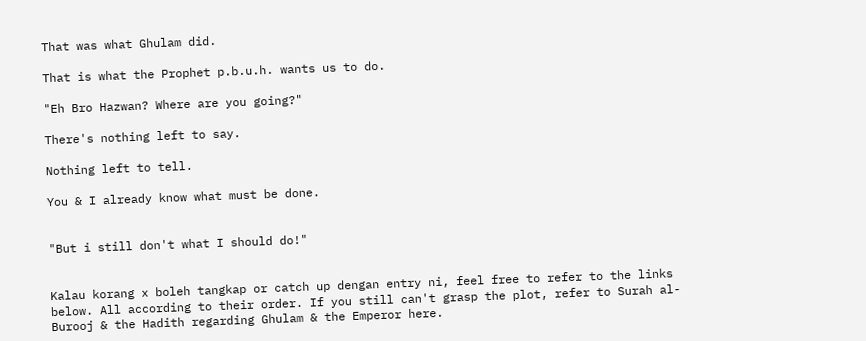That was what Ghulam did.

That is what the Prophet p.b.u.h. wants us to do.

"Eh Bro Hazwan? Where are you going?"

There's nothing left to say.

Nothing left to tell.

You & I already know what must be done.


"But i still don't what I should do!"


Kalau korang x boleh tangkap or catch up dengan entry ni, feel free to refer to the links below. All according to their order. If you still can't grasp the plot, refer to Surah al-Burooj & the Hadith regarding Ghulam & the Emperor here.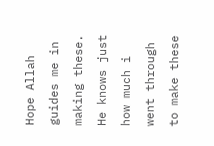Hope Allah guides me in making these. He knows just how much i went through to make these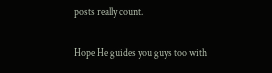posts really count.

Hope He guides you guys too with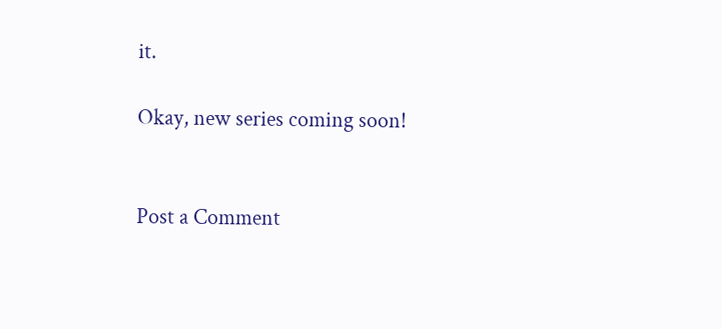it.

Okay, new series coming soon!


Post a Comment